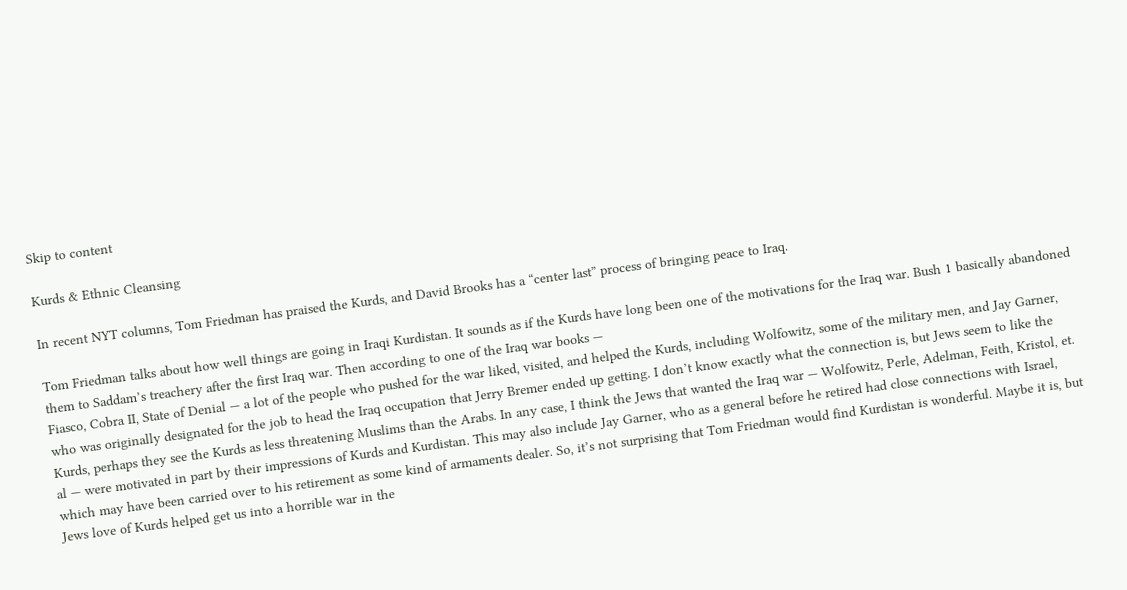Skip to content

Kurds & Ethnic Cleansing

In recent NYT columns, Tom Friedman has praised the Kurds, and David Brooks has a “center last” process of bringing peace to Iraq.

Tom Friedman talks about how well things are going in Iraqi Kurdistan. It sounds as if the Kurds have long been one of the motivations for the Iraq war. Bush 1 basically abandoned them to Saddam’s treachery after the first Iraq war. Then according to one of the Iraq war books —
Fiasco, Cobra II, State of Denial — a lot of the people who pushed for the war liked, visited, and helped the Kurds, including Wolfowitz, some of the military men, and Jay Garner, who was originally designated for the job to head the Iraq occupation that Jerry Bremer ended up getting. I don’t know exactly what the connection is, but Jews seem to like the Kurds, perhaps they see the Kurds as less threatening Muslims than the Arabs. In any case, I think the Jews that wanted the Iraq war — Wolfowitz, Perle, Adelman, Feith, Kristol, et. al — were motivated in part by their impressions of Kurds and Kurdistan. This may also include Jay Garner, who as a general before he retired had close connections with Israel, which may have been carried over to his retirement as some kind of armaments dealer. So, it’s not surprising that Tom Friedman would find Kurdistan is wonderful. Maybe it is, but Jews love of Kurds helped get us into a horrible war in the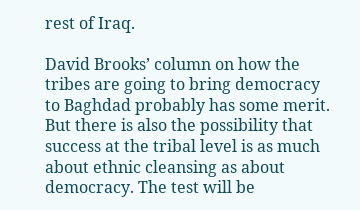rest of Iraq.

David Brooks’ column on how the tribes are going to bring democracy to Baghdad probably has some merit. But there is also the possibility that success at the tribal level is as much about ethnic cleansing as about democracy. The test will be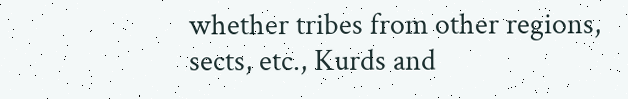whether tribes from other regions, sects, etc., Kurds and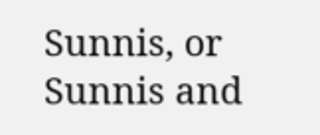Sunnis, or Sunnis and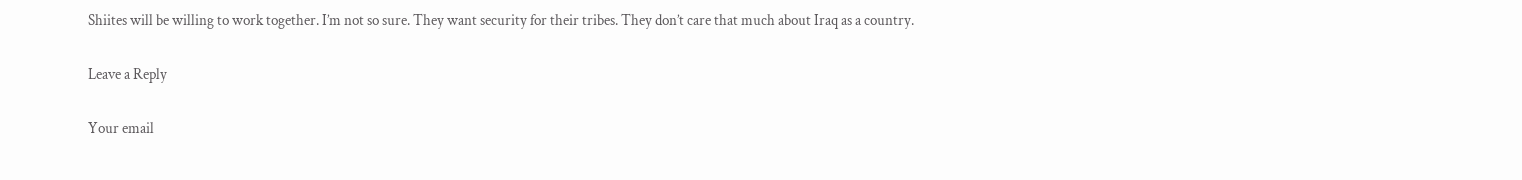Shiites will be willing to work together. I’m not so sure. They want security for their tribes. They don’t care that much about Iraq as a country.

Leave a Reply

Your email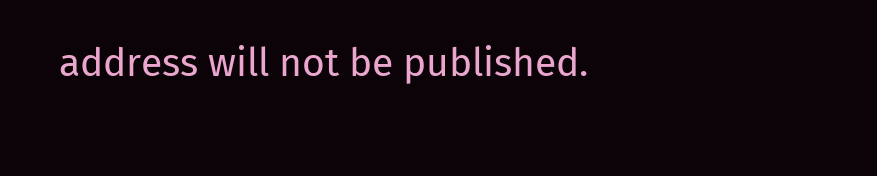address will not be published.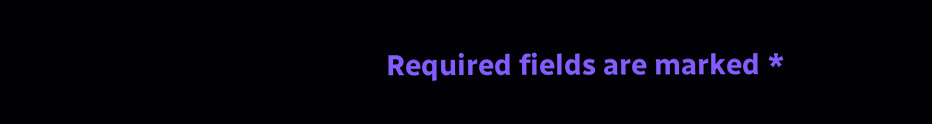Required fields are marked *